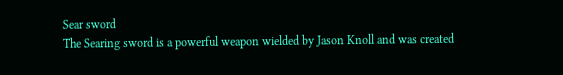Sear sword
The Searing sword is a powerful weapon wielded by Jason Knoll and was created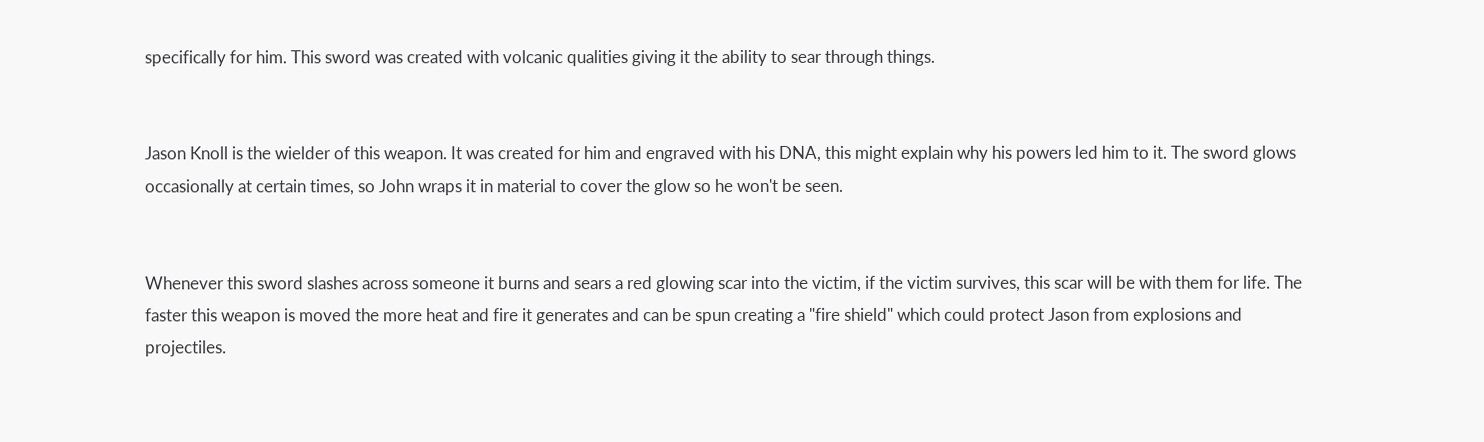specifically for him. This sword was created with volcanic qualities giving it the ability to sear through things.


Jason Knoll is the wielder of this weapon. It was created for him and engraved with his DNA, this might explain why his powers led him to it. The sword glows occasionally at certain times, so John wraps it in material to cover the glow so he won't be seen.


Whenever this sword slashes across someone it burns and sears a red glowing scar into the victim, if the victim survives, this scar will be with them for life. The faster this weapon is moved the more heat and fire it generates and can be spun creating a "fire shield" which could protect Jason from explosions and projectiles.